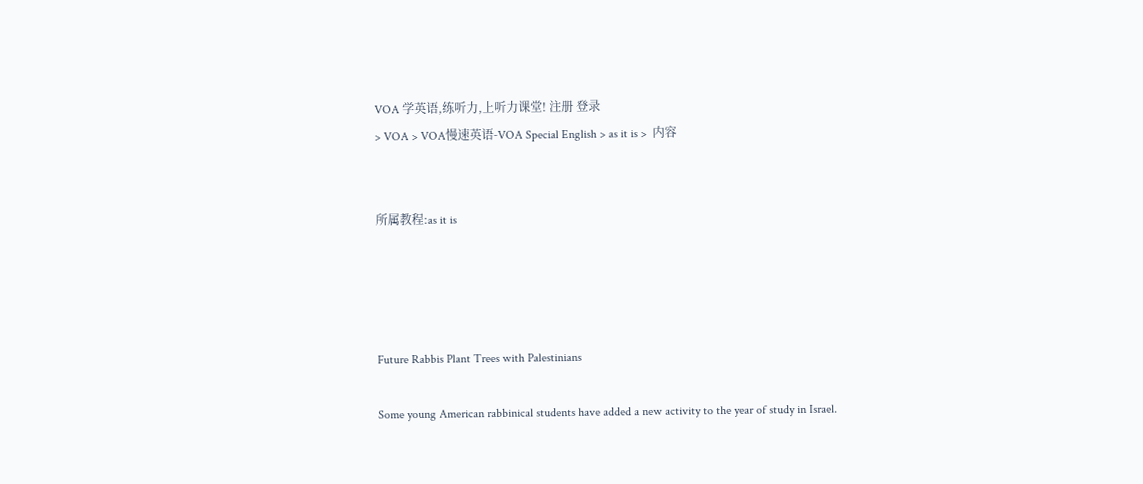VOA 学英语,练听力,上听力课堂! 注册 登录
> VOA > VOA慢速英语-VOA Special English > as it is >  内容


所属教程:as it is




Future Rabbis Plant Trees with Palestinians

Some young American rabbinical students have added a new activity to the year of study in Israel.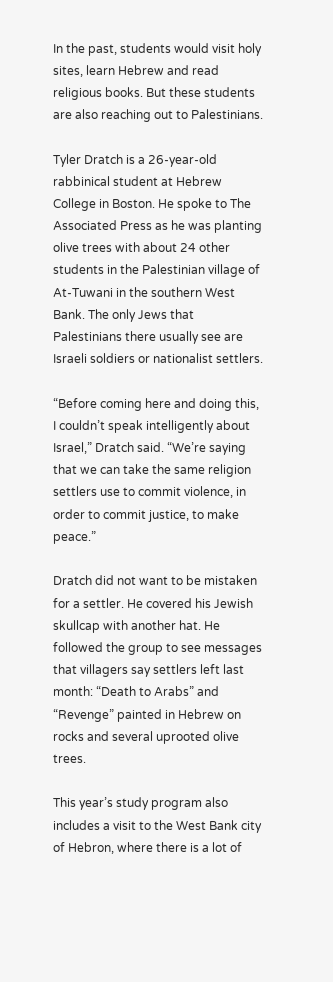In the past, students would visit holy sites, learn Hebrew and read religious books. But these students are also reaching out to Palestinians.

Tyler Dratch is a 26-year-old rabbinical student at Hebrew College in Boston. He spoke to The Associated Press as he was planting olive trees with about 24 other students in the Palestinian village of At-Tuwani in the southern West Bank. The only Jews that Palestinians there usually see are Israeli soldiers or nationalist settlers.

“Before coming here and doing this, I couldn’t speak intelligently about Israel,” Dratch said. “We’re saying that we can take the same religion settlers use to commit violence, in order to commit justice, to make peace.”

Dratch did not want to be mistaken for a settler. He covered his Jewish skullcap with another hat. He followed the group to see messages that villagers say settlers left last month: “Death to Arabs” and “Revenge” painted in Hebrew on rocks and several uprooted olive trees.

This year’s study program also includes a visit to the West Bank city of Hebron, where there is a lot of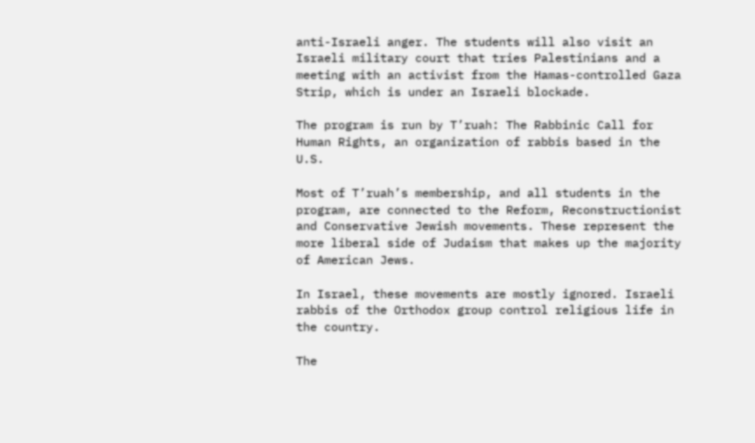anti-Israeli anger. The students will also visit an Israeli military court that tries Palestinians and a meeting with an activist from the Hamas-controlled Gaza Strip, which is under an Israeli blockade.

The program is run by T’ruah: The Rabbinic Call for Human Rights, an organization of rabbis based in the U.S.

Most of T’ruah’s membership, and all students in the program, are connected to the Reform, Reconstructionist and Conservative Jewish movements. These represent the more liberal side of Judaism that makes up the majority of American Jews.

In Israel, these movements are mostly ignored. Israeli rabbis of the Orthodox group control religious life in the country.

The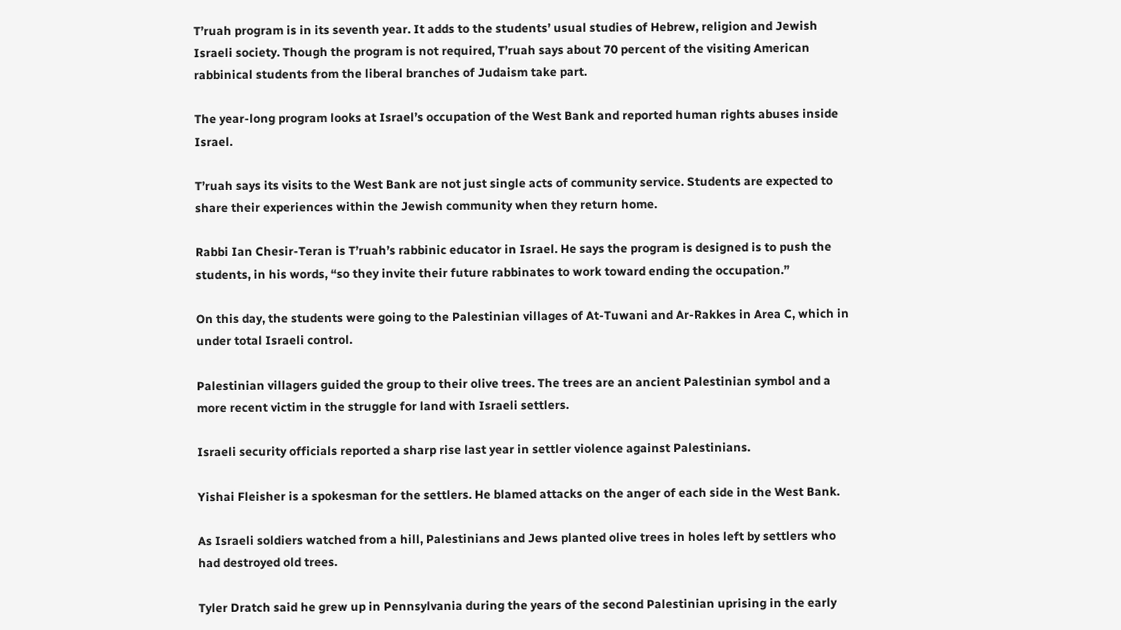T’ruah program is in its seventh year. It adds to the students’ usual studies of Hebrew, religion and Jewish Israeli society. Though the program is not required, T’ruah says about 70 percent of the visiting American rabbinical students from the liberal branches of Judaism take part.

The year-long program looks at Israel’s occupation of the West Bank and reported human rights abuses inside Israel.

T’ruah says its visits to the West Bank are not just single acts of community service. Students are expected to share their experiences within the Jewish community when they return home.

Rabbi Ian Chesir-Teran is T’ruah’s rabbinic educator in Israel. He says the program is designed is to push the students, in his words, “so they invite their future rabbinates to work toward ending the occupation.”

On this day, the students were going to the Palestinian villages of At-Tuwani and Ar-Rakkes in Area C, which in under total Israeli control.

Palestinian villagers guided the group to their olive trees. The trees are an ancient Palestinian symbol and a more recent victim in the struggle for land with Israeli settlers.

Israeli security officials reported a sharp rise last year in settler violence against Palestinians.

Yishai Fleisher is a spokesman for the settlers. He blamed attacks on the anger of each side in the West Bank.

As Israeli soldiers watched from a hill, Palestinians and Jews planted olive trees in holes left by settlers who had destroyed old trees.

Tyler Dratch said he grew up in Pennsylvania during the years of the second Palestinian uprising in the early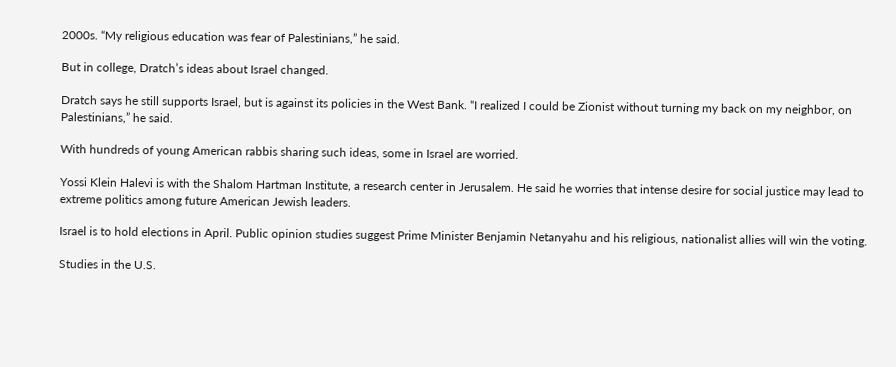2000s. “My religious education was fear of Palestinians,” he said.

But in college, Dratch’s ideas about Israel changed.

Dratch says he still supports Israel, but is against its policies in the West Bank. “I realized I could be Zionist without turning my back on my neighbor, on Palestinians,” he said.

With hundreds of young American rabbis sharing such ideas, some in Israel are worried.

Yossi Klein Halevi is with the Shalom Hartman Institute, a research center in Jerusalem. He said he worries that intense desire for social justice may lead to extreme politics among future American Jewish leaders.

Israel is to hold elections in April. Public opinion studies suggest Prime Minister Benjamin Netanyahu and his religious, nationalist allies will win the voting.

Studies in the U.S.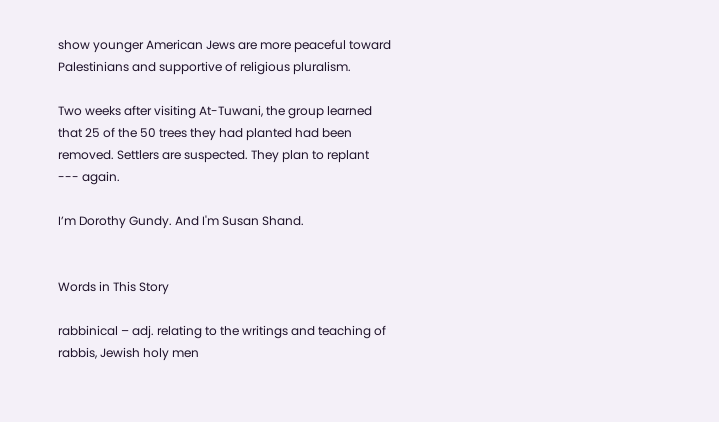show younger American Jews are more peaceful toward Palestinians and supportive of religious pluralism.

Two weeks after visiting At-Tuwani, the group learned that 25 of the 50 trees they had planted had been removed. Settlers are suspected. They plan to replant --- again.

I’m Dorothy Gundy. And I'm Susan Shand.


Words in This Story

rabbinical – adj. relating to the writings and teaching of rabbis, Jewish holy men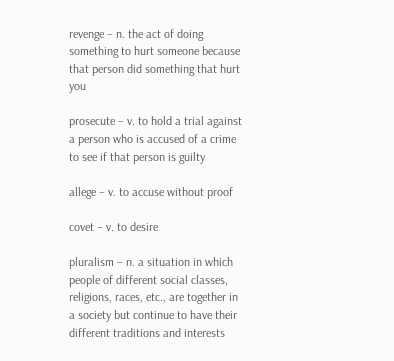revenge – n. the act of doing something to hurt someone because that person did something that hurt you

prosecute – v. to hold a trial against a person who is accused of a crime to see if that person is guilty

allege – v. to accuse without proof

covet – v. to desire

pluralism – n. a situation in which people of different social classes, religions, races, etc., are together in a society but continue to have their different traditions and interests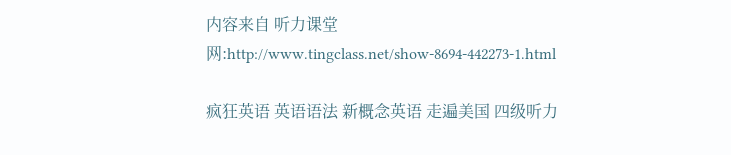内容来自 听力课堂网:http://www.tingclass.net/show-8694-442273-1.html

疯狂英语 英语语法 新概念英语 走遍美国 四级听力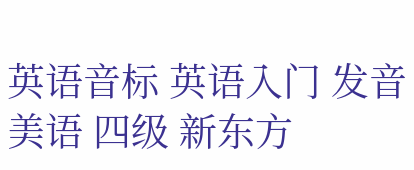英语音标 英语入门 发音 美语 四级 新东方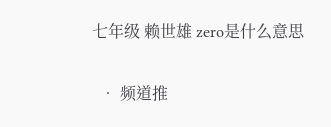七年级 赖世雄 zero是什么意思

  • 频道推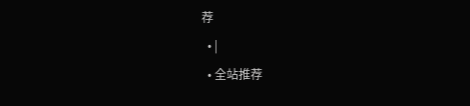荐
  • |
  • 全站推荐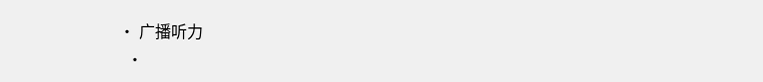• 广播听力
  •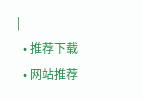|
  • 推荐下载
  • 网站推荐